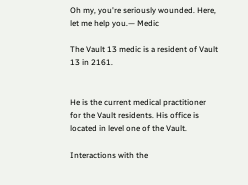Oh my, you're seriously wounded. Here, let me help you.— Medic

The Vault 13 medic is a resident of Vault 13 in 2161.


He is the current medical practitioner for the Vault residents. His office is located in level one of the Vault.

Interactions with the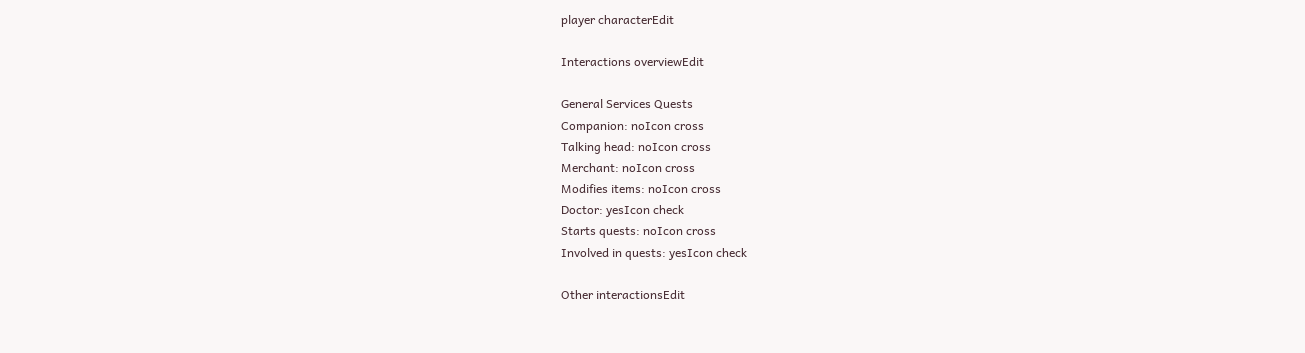player characterEdit

Interactions overviewEdit

General Services Quests
Companion: noIcon cross
Talking head: noIcon cross
Merchant: noIcon cross
Modifies items: noIcon cross
Doctor: yesIcon check
Starts quests: noIcon cross
Involved in quests: yesIcon check

Other interactionsEdit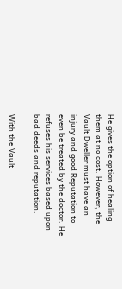He gives the option of healing them at no cost. However, the Vault Dweller must have an injury and good Reputation to even be treated by the doctor. He refuses his services based upon bad deeds and reputation.

With the Vault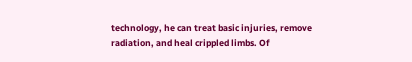technology, he can treat basic injuries, remove radiation, and heal crippled limbs. Of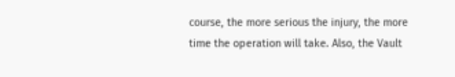course, the more serious the injury, the more time the operation will take. Also, the Vault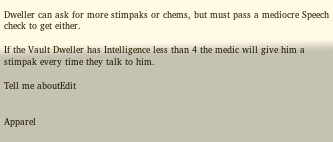Dweller can ask for more stimpaks or chems, but must pass a mediocre Speech check to get either.

If the Vault Dweller has Intelligence less than 4 the medic will give him a stimpak every time they talk to him.

Tell me aboutEdit


Apparel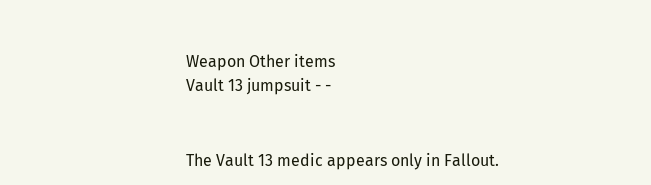Weapon Other items
Vault 13 jumpsuit - -


The Vault 13 medic appears only in Fallout.